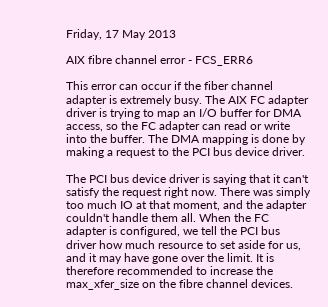Friday, 17 May 2013

AIX fibre channel error - FCS_ERR6

This error can occur if the fiber channel adapter is extremely busy. The AIX FC adapter driver is trying to map an I/O buffer for DMA access, so the FC adapter can read or write into the buffer. The DMA mapping is done by making a request to the PCI bus device driver.

The PCI bus device driver is saying that it can't satisfy the request right now. There was simply too much IO at that moment, and the adapter couldn't handle them all. When the FC adapter is configured, we tell the PCI bus driver how much resource to set aside for us, and it may have gone over the limit. It is therefore recommended to increase the max_xfer_size on the fibre channel devices.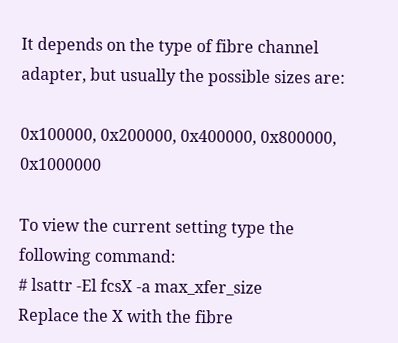It depends on the type of fibre channel adapter, but usually the possible sizes are:

0x100000, 0x200000, 0x400000, 0x800000, 0x1000000

To view the current setting type the following command:
# lsattr -El fcsX -a max_xfer_size
Replace the X with the fibre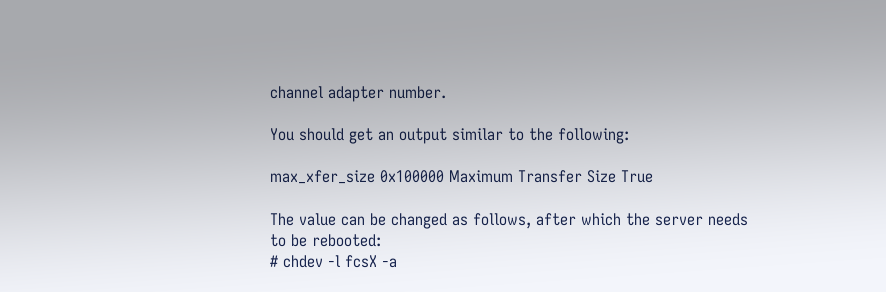channel adapter number.

You should get an output similar to the following:

max_xfer_size 0x100000 Maximum Transfer Size True

The value can be changed as follows, after which the server needs to be rebooted:
# chdev -l fcsX -a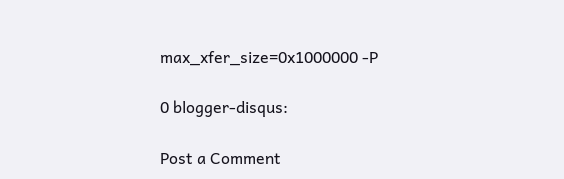max_xfer_size=0x1000000 -P

0 blogger-disqus:

Post a Comment